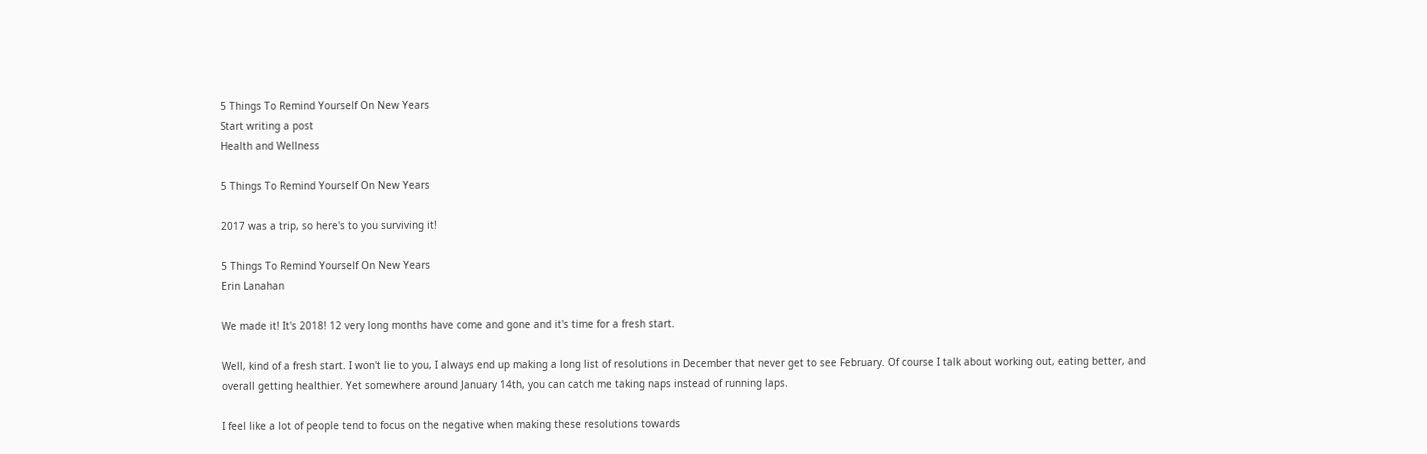5 Things To Remind Yourself On New Years
Start writing a post
Health and Wellness

5 Things To Remind Yourself On New Years

2017 was a trip, so here's to you surviving it!

5 Things To Remind Yourself On New Years
Erin Lanahan

We made it! It's 2018! 12 very long months have come and gone and it's time for a fresh start.

Well, kind of a fresh start. I won't lie to you, I always end up making a long list of resolutions in December that never get to see February. Of course I talk about working out, eating better, and overall getting healthier. Yet somewhere around January 14th, you can catch me taking naps instead of running laps.

I feel like a lot of people tend to focus on the negative when making these resolutions towards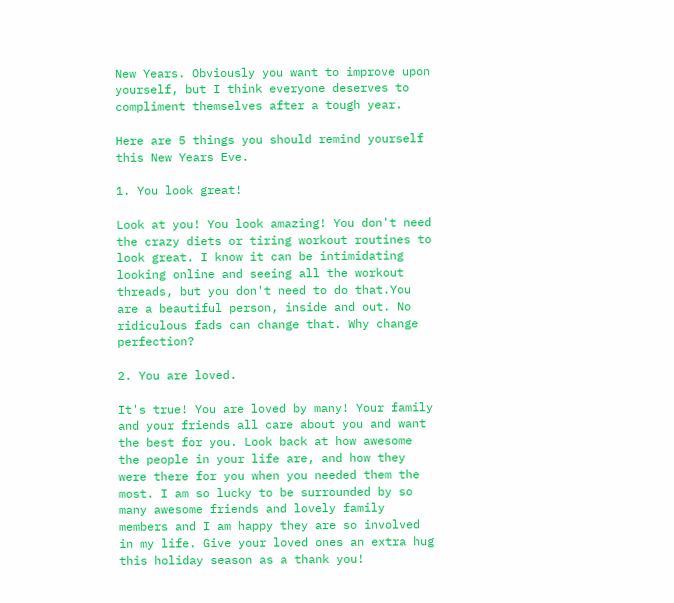New Years. Obviously you want to improve upon yourself, but I think everyone deserves to compliment themselves after a tough year.

Here are 5 things you should remind yourself this New Years Eve.

1. You look great!

Look at you! You look amazing! You don't need the crazy diets or tiring workout routines to look great. I know it can be intimidating looking online and seeing all the workout threads, but you don't need to do that.You are a beautiful person, inside and out. No ridiculous fads can change that. Why change perfection?

2. You are loved.

It's true! You are loved by many! Your family and your friends all care about you and want the best for you. Look back at how awesome the people in your life are, and how they were there for you when you needed them the most. I am so lucky to be surrounded by so many awesome friends and lovely family members and I am happy they are so involved in my life. Give your loved ones an extra hug this holiday season as a thank you!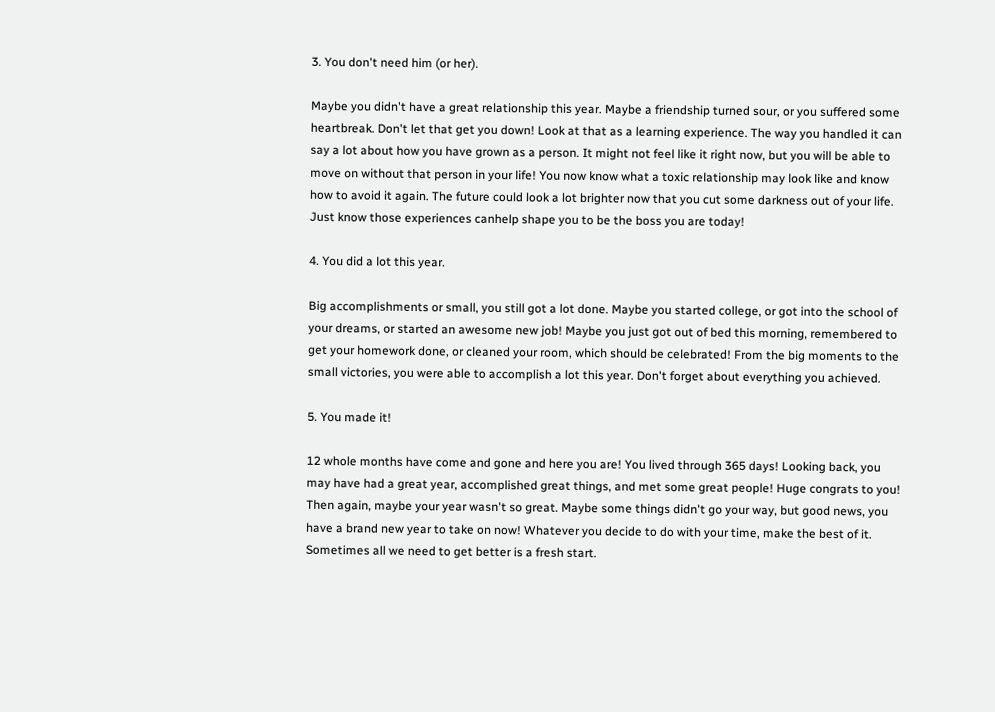3. You don't need him (or her).

Maybe you didn't have a great relationship this year. Maybe a friendship turned sour, or you suffered some heartbreak. Don't let that get you down! Look at that as a learning experience. The way you handled it can say a lot about how you have grown as a person. It might not feel like it right now, but you will be able to move on without that person in your life! You now know what a toxic relationship may look like and know how to avoid it again. The future could look a lot brighter now that you cut some darkness out of your life. Just know those experiences canhelp shape you to be the boss you are today!

4. You did a lot this year.

Big accomplishments or small, you still got a lot done. Maybe you started college, or got into the school of your dreams, or started an awesome new job! Maybe you just got out of bed this morning, remembered to get your homework done, or cleaned your room, which should be celebrated! From the big moments to the small victories, you were able to accomplish a lot this year. Don't forget about everything you achieved.

5. You made it!

12 whole months have come and gone and here you are! You lived through 365 days! Looking back, you may have had a great year, accomplished great things, and met some great people! Huge congrats to you! Then again, maybe your year wasn't so great. Maybe some things didn't go your way, but good news, you have a brand new year to take on now! Whatever you decide to do with your time, make the best of it. Sometimes all we need to get better is a fresh start.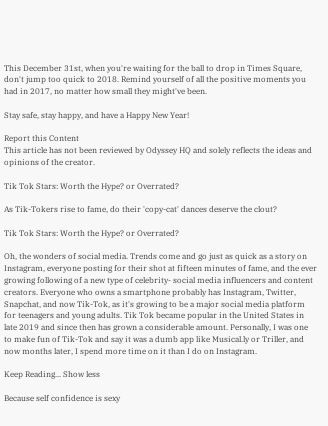This December 31st, when you're waiting for the ball to drop in Times Square, don't jump too quick to 2018. Remind yourself of all the positive moments you had in 2017, no matter how small they might've been.

Stay safe, stay happy, and have a Happy New Year!

Report this Content
This article has not been reviewed by Odyssey HQ and solely reflects the ideas and opinions of the creator.

Tik Tok Stars: Worth the Hype? or Overrated?

As Tik-Tokers rise to fame, do their 'copy-cat' dances deserve the clout?

Tik Tok Stars: Worth the Hype? or Overrated?

Oh, the wonders of social media. Trends come and go just as quick as a story on Instagram, everyone posting for their shot at fifteen minutes of fame, and the ever growing following of a new type of celebrity- social media influencers and content creators. Everyone who owns a smartphone probably has Instagram, Twitter, Snapchat, and now Tik-Tok, as it's growing to be a major social media platform for teenagers and young adults. Tik Tok became popular in the United States in late 2019 and since then has grown a considerable amount. Personally, I was one to make fun of Tik-Tok and say it was a dumb app like Musical.ly or Triller, and now months later, I spend more time on it than I do on Instagram.

Keep Reading... Show less

Because self confidence is sexy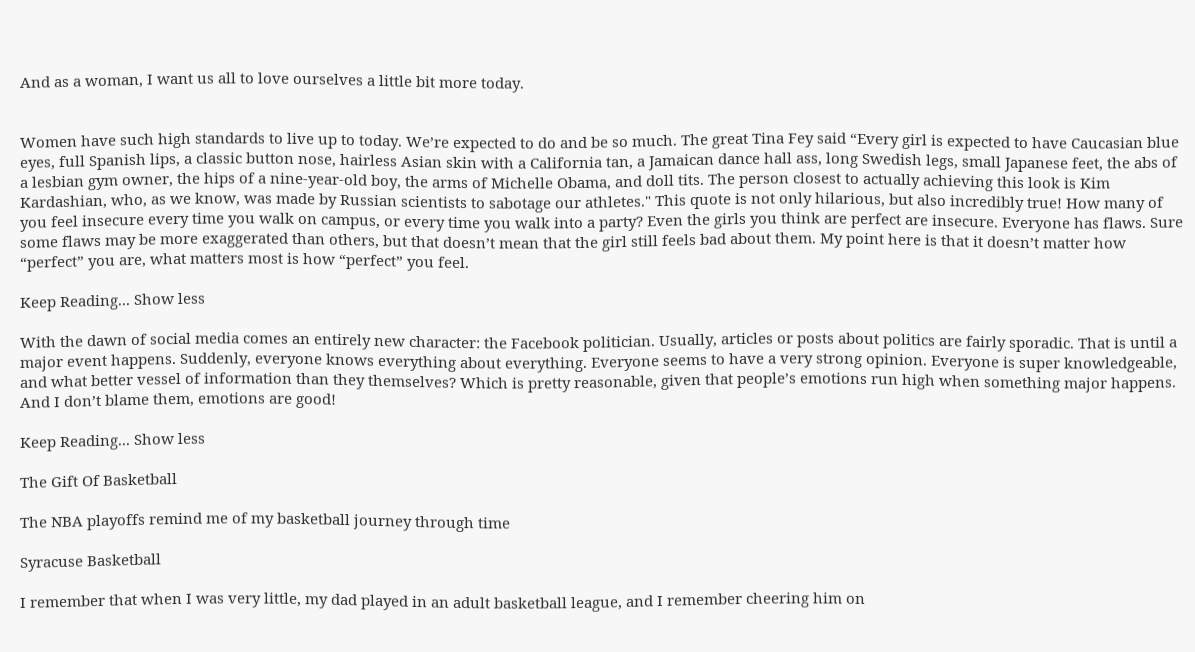And as a woman, I want us all to love ourselves a little bit more today.


Women have such high standards to live up to today. We’re expected to do and be so much. The great Tina Fey said “Every girl is expected to have Caucasian blue eyes, full Spanish lips, a classic button nose, hairless Asian skin with a California tan, a Jamaican dance hall ass, long Swedish legs, small Japanese feet, the abs of a lesbian gym owner, the hips of a nine-year-old boy, the arms of Michelle Obama, and doll tits. The person closest to actually achieving this look is Kim Kardashian, who, as we know, was made by Russian scientists to sabotage our athletes." This quote is not only hilarious, but also incredibly true! How many of you feel insecure every time you walk on campus, or every time you walk into a party? Even the girls you think are perfect are insecure. Everyone has flaws. Sure some flaws may be more exaggerated than others, but that doesn’t mean that the girl still feels bad about them. My point here is that it doesn’t matter how “perfect” you are, what matters most is how “perfect” you feel.

Keep Reading... Show less

With the dawn of social media comes an entirely new character: the Facebook politician. Usually, articles or posts about politics are fairly sporadic. That is until a major event happens. Suddenly, everyone knows everything about everything. Everyone seems to have a very strong opinion. Everyone is super knowledgeable, and what better vessel of information than they themselves? Which is pretty reasonable, given that people’s emotions run high when something major happens. And I don’t blame them, emotions are good!

Keep Reading... Show less

The Gift Of Basketball

The NBA playoffs remind me of my basketball journey through time

Syracuse Basketball

I remember that when I was very little, my dad played in an adult basketball league, and I remember cheering him on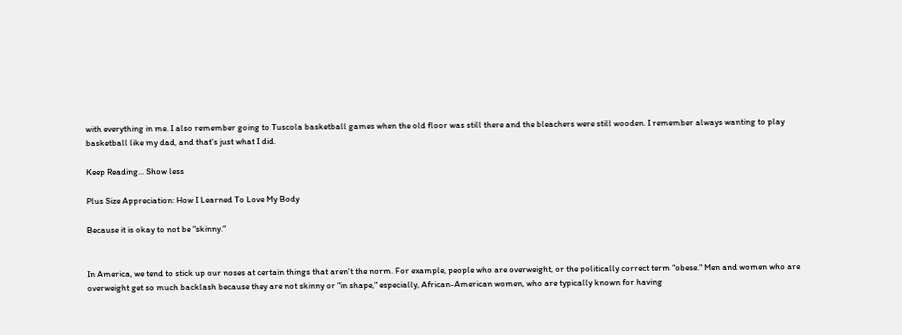with everything in me. I also remember going to Tuscola basketball games when the old floor was still there and the bleachers were still wooden. I remember always wanting to play basketball like my dad, and that's just what I did.

Keep Reading... Show less

Plus Size Appreciation: How I Learned To Love My Body

Because it is okay to not be "skinny."


In America, we tend to stick up our noses at certain things that aren't the norm. For example, people who are overweight, or the politically correct term “obese." Men and women who are overweight get so much backlash because they are not skinny or "in shape," especially, African-American women, who are typically known for having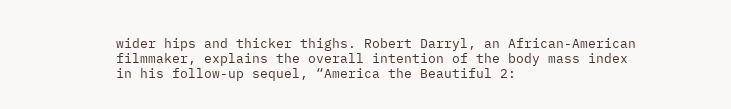wider hips and thicker thighs. Robert Darryl, an African-American filmmaker, explains the overall intention of the body mass index in his follow-up sequel, “America the Beautiful 2: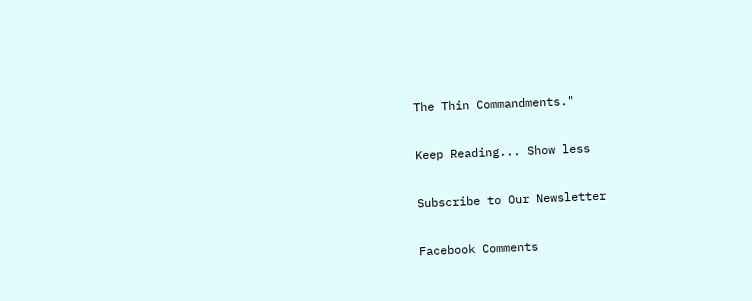The Thin Commandments."

Keep Reading... Show less

Subscribe to Our Newsletter

Facebook Comments